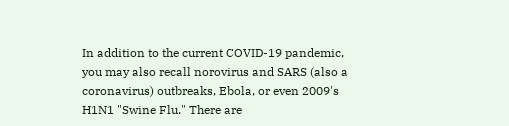In addition to the current COVID-19 pandemic, you may also recall norovirus and SARS (also a coronavirus) outbreaks, Ebola, or even 2009's H1N1 "Swine Flu." There are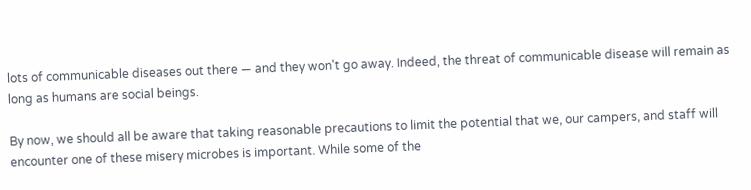lots of communicable diseases out there — and they won't go away. Indeed, the threat of communicable disease will remain as long as humans are social beings.

By now, we should all be aware that taking reasonable precautions to limit the potential that we, our campers, and staff will encounter one of these misery microbes is important. While some of the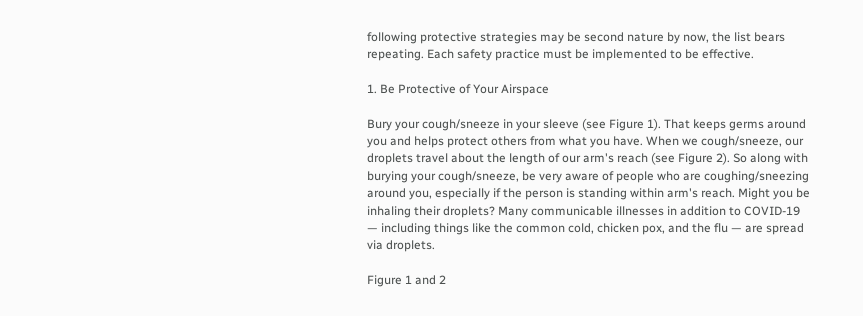following protective strategies may be second nature by now, the list bears repeating. Each safety practice must be implemented to be effective.

1. Be Protective of Your Airspace

Bury your cough/sneeze in your sleeve (see Figure 1). That keeps germs around you and helps protect others from what you have. When we cough/sneeze, our droplets travel about the length of our arm's reach (see Figure 2). So along with burying your cough/sneeze, be very aware of people who are coughing/sneezing around you, especially if the person is standing within arm's reach. Might you be inhaling their droplets? Many communicable illnesses in addition to COVID-19 — including things like the common cold, chicken pox, and the flu — are spread via droplets.

Figure 1 and 2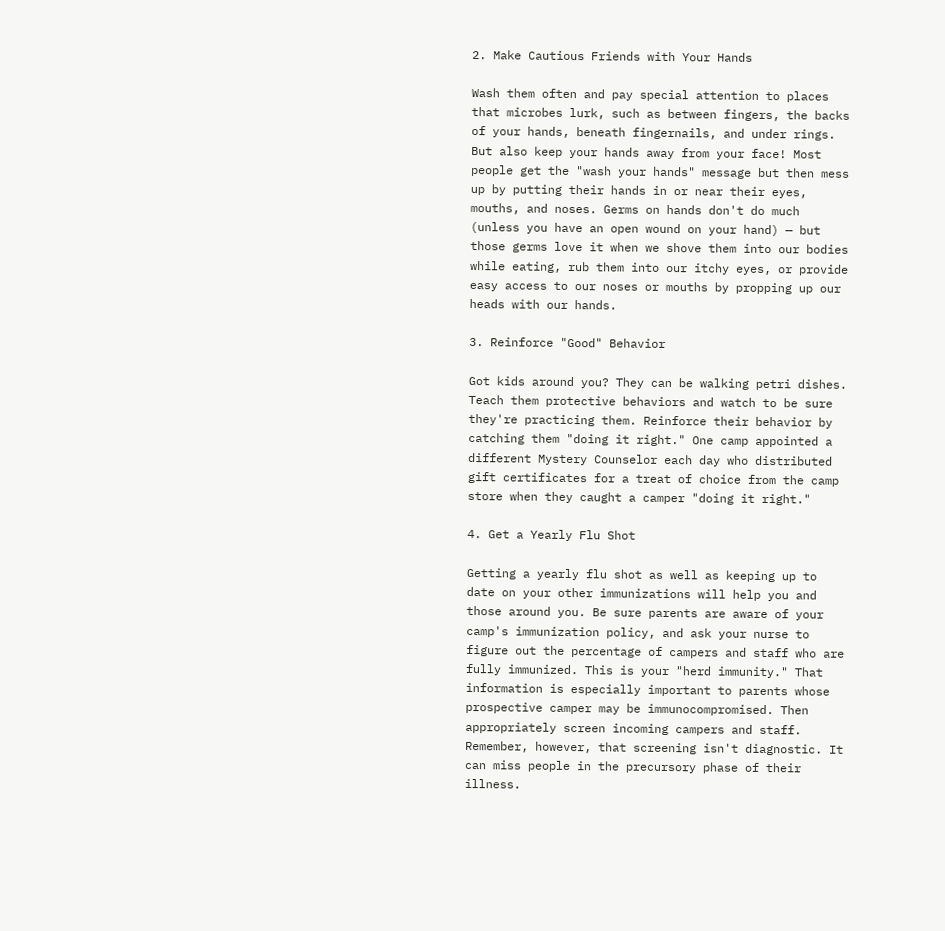2. Make Cautious Friends with Your Hands

Wash them often and pay special attention to places that microbes lurk, such as between fingers, the backs of your hands, beneath fingernails, and under rings. But also keep your hands away from your face! Most people get the "wash your hands" message but then mess up by putting their hands in or near their eyes, mouths, and noses. Germs on hands don't do much (unless you have an open wound on your hand) — but those germs love it when we shove them into our bodies while eating, rub them into our itchy eyes, or provide easy access to our noses or mouths by propping up our heads with our hands.

3. Reinforce "Good" Behavior

Got kids around you? They can be walking petri dishes. Teach them protective behaviors and watch to be sure they're practicing them. Reinforce their behavior by catching them "doing it right." One camp appointed a different Mystery Counselor each day who distributed gift certificates for a treat of choice from the camp store when they caught a camper "doing it right."

4. Get a Yearly Flu Shot

Getting a yearly flu shot as well as keeping up to date on your other immunizations will help you and those around you. Be sure parents are aware of your camp's immunization policy, and ask your nurse to figure out the percentage of campers and staff who are fully immunized. This is your "herd immunity." That information is especially important to parents whose prospective camper may be immunocompromised. Then appropriately screen incoming campers and staff. Remember, however, that screening isn't diagnostic. It can miss people in the precursory phase of their illness.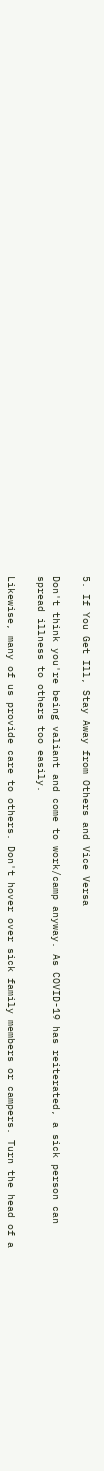5. If You Get Ill, Stay Away from Others and Vice Versa

Don't think you're being valiant and come to work/camp anyway. As COVID-19 has reiterated, a sick person can spread illness to others too easily.

Likewise, many of us provide care to others. Don't hover over sick family members or campers. Turn the head of a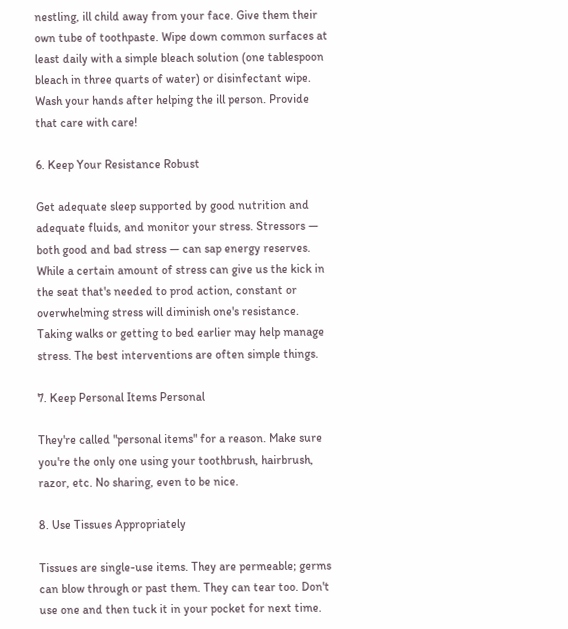nestling, ill child away from your face. Give them their own tube of toothpaste. Wipe down common surfaces at least daily with a simple bleach solution (one tablespoon bleach in three quarts of water) or disinfectant wipe. Wash your hands after helping the ill person. Provide that care with care!

6. Keep Your Resistance Robust

Get adequate sleep supported by good nutrition and adequate fluids, and monitor your stress. Stressors — both good and bad stress — can sap energy reserves. While a certain amount of stress can give us the kick in the seat that's needed to prod action, constant or overwhelming stress will diminish one's resistance. Taking walks or getting to bed earlier may help manage stress. The best interventions are often simple things.

7. Keep Personal Items Personal

They're called "personal items" for a reason. Make sure you're the only one using your toothbrush, hairbrush, razor, etc. No sharing, even to be nice.

8. Use Tissues Appropriately

Tissues are single-use items. They are permeable; germs can blow through or past them. They can tear too. Don't use one and then tuck it in your pocket for next time.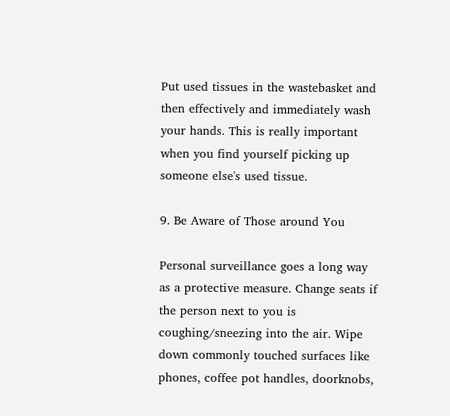Put used tissues in the wastebasket and then effectively and immediately wash your hands. This is really important when you find yourself picking up someone else's used tissue.

9. Be Aware of Those around You

Personal surveillance goes a long way as a protective measure. Change seats if the person next to you is coughing/sneezing into the air. Wipe down commonly touched surfaces like phones, coffee pot handles, doorknobs,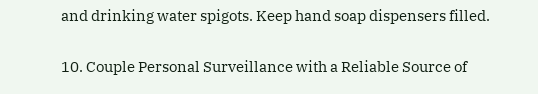and drinking water spigots. Keep hand soap dispensers filled.

10. Couple Personal Surveillance with a Reliable Source of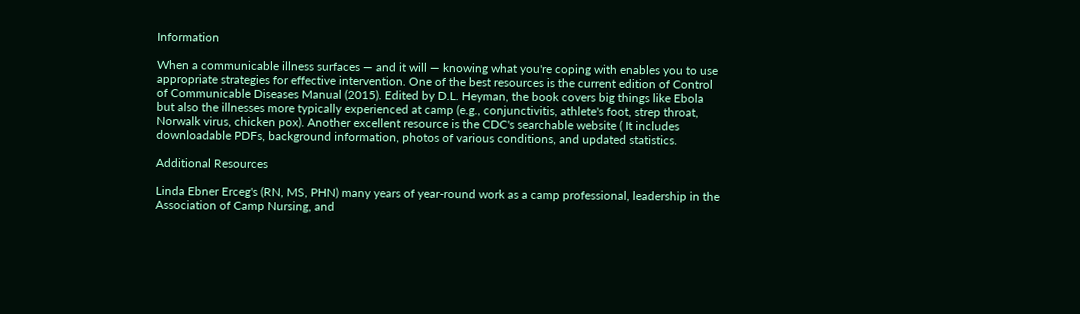Information

When a communicable illness surfaces — and it will — knowing what you're coping with enables you to use appropriate strategies for effective intervention. One of the best resources is the current edition of Control of Communicable Diseases Manual (2015). Edited by D.L. Heyman, the book covers big things like Ebola but also the illnesses more typically experienced at camp (e.g., conjunctivitis, athlete's foot, strep throat, Norwalk virus, chicken pox). Another excellent resource is the CDC's searchable website ( It includes downloadable PDFs, background information, photos of various conditions, and updated statistics.

Additional Resources

Linda Ebner Erceg's (RN, MS, PHN) many years of year-round work as a camp professional, leadership in the Association of Camp Nursing, and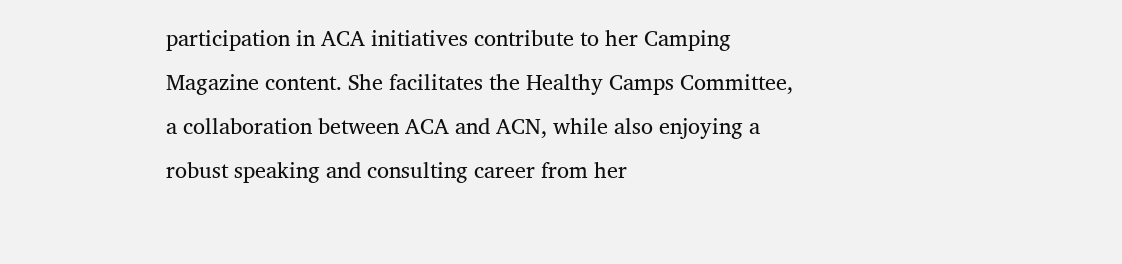participation in ACA initiatives contribute to her Camping Magazine content. She facilitates the Healthy Camps Committee, a collaboration between ACA and ACN, while also enjoying a robust speaking and consulting career from her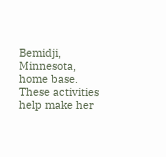Bemidji, Minnesota, home base. These activities help make her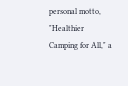personal motto, "Healthier Camping for All," a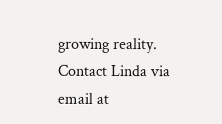growing reality. Contact Linda via email at